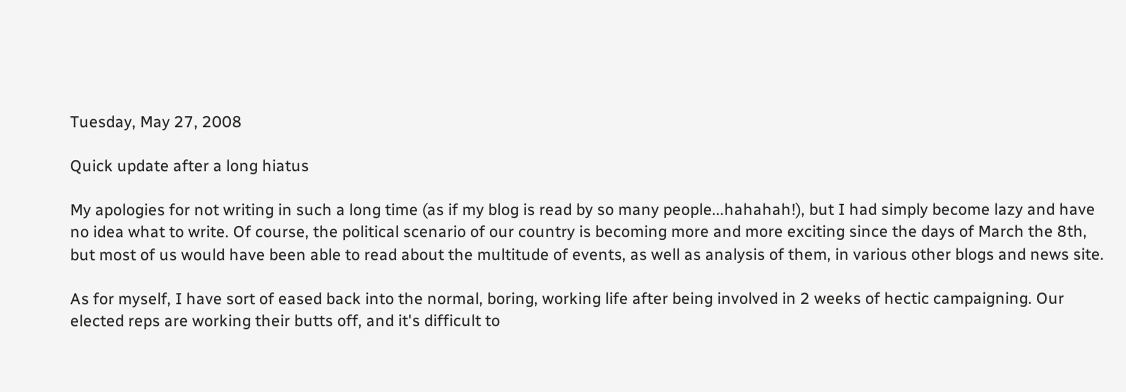Tuesday, May 27, 2008

Quick update after a long hiatus

My apologies for not writing in such a long time (as if my blog is read by so many people...hahahah!), but I had simply become lazy and have no idea what to write. Of course, the political scenario of our country is becoming more and more exciting since the days of March the 8th, but most of us would have been able to read about the multitude of events, as well as analysis of them, in various other blogs and news site.

As for myself, I have sort of eased back into the normal, boring, working life after being involved in 2 weeks of hectic campaigning. Our elected reps are working their butts off, and it's difficult to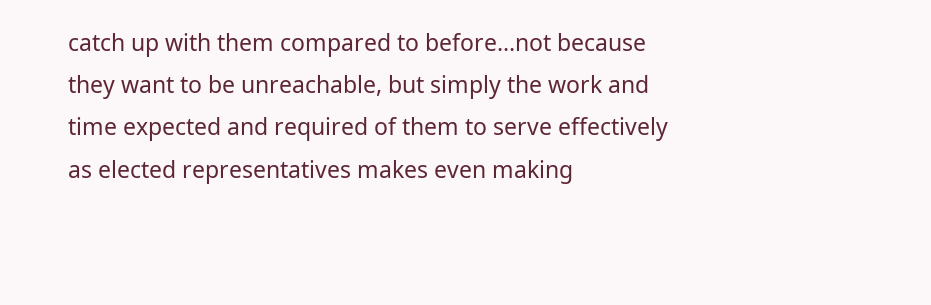catch up with them compared to before...not because they want to be unreachable, but simply the work and time expected and required of them to serve effectively as elected representatives makes even making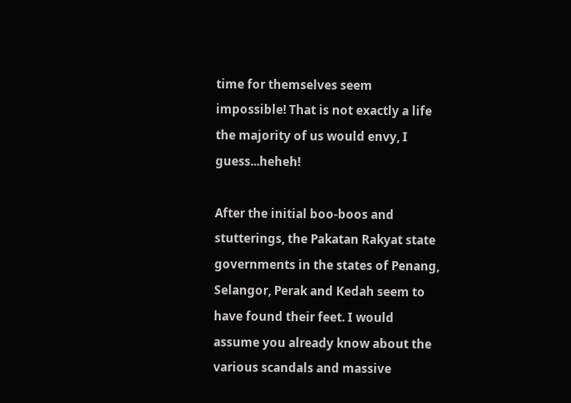time for themselves seem impossible! That is not exactly a life the majority of us would envy, I guess...heheh!

After the initial boo-boos and stutterings, the Pakatan Rakyat state governments in the states of Penang, Selangor, Perak and Kedah seem to have found their feet. I would assume you already know about the various scandals and massive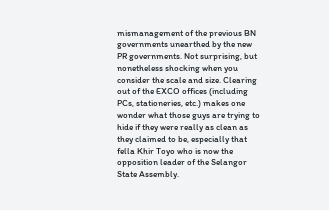mismanagement of the previous BN governments unearthed by the new PR governments. Not surprising, but nonetheless shocking when you consider the scale and size. Clearing out of the EXCO offices (including PCs, stationeries, etc.) makes one wonder what those guys are trying to hide if they were really as clean as they claimed to be, especially that fella Khir Toyo who is now the opposition leader of the Selangor State Assembly.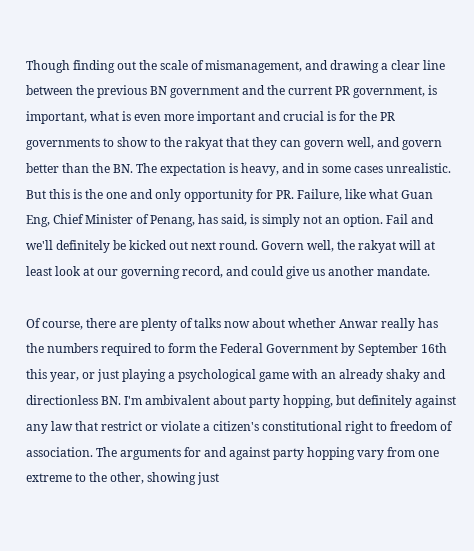Though finding out the scale of mismanagement, and drawing a clear line between the previous BN government and the current PR government, is important, what is even more important and crucial is for the PR governments to show to the rakyat that they can govern well, and govern better than the BN. The expectation is heavy, and in some cases unrealistic. But this is the one and only opportunity for PR. Failure, like what Guan Eng, Chief Minister of Penang, has said, is simply not an option. Fail and we'll definitely be kicked out next round. Govern well, the rakyat will at least look at our governing record, and could give us another mandate.

Of course, there are plenty of talks now about whether Anwar really has the numbers required to form the Federal Government by September 16th this year, or just playing a psychological game with an already shaky and directionless BN. I'm ambivalent about party hopping, but definitely against any law that restrict or violate a citizen's constitutional right to freedom of association. The arguments for and against party hopping vary from one extreme to the other, showing just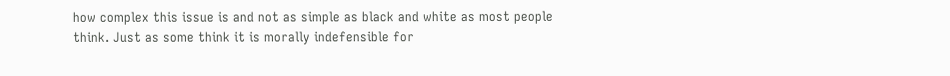how complex this issue is and not as simple as black and white as most people think. Just as some think it is morally indefensible for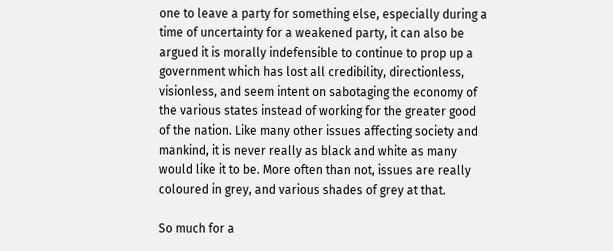one to leave a party for something else, especially during a time of uncertainty for a weakened party, it can also be argued it is morally indefensible to continue to prop up a government which has lost all credibility, directionless, visionless, and seem intent on sabotaging the economy of the various states instead of working for the greater good of the nation. Like many other issues affecting society and mankind, it is never really as black and white as many would like it to be. More often than not, issues are really coloured in grey, and various shades of grey at that.

So much for a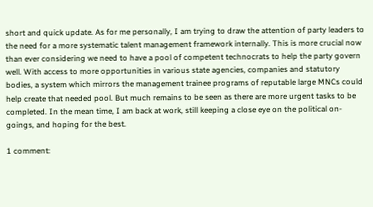short and quick update. As for me personally, I am trying to draw the attention of party leaders to the need for a more systematic talent management framework internally. This is more crucial now than ever considering we need to have a pool of competent technocrats to help the party govern well. With access to more opportunities in various state agencies, companies and statutory bodies, a system which mirrors the management trainee programs of reputable large MNCs could help create that needed pool. But much remains to be seen as there are more urgent tasks to be completed. In the mean time, I am back at work, still keeping a close eye on the political on-goings, and hoping for the best.

1 comment: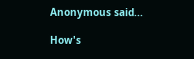Anonymous said...

How's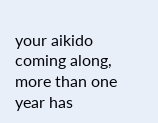your aikido coming along, more than one year has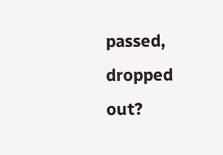passed, dropped out?